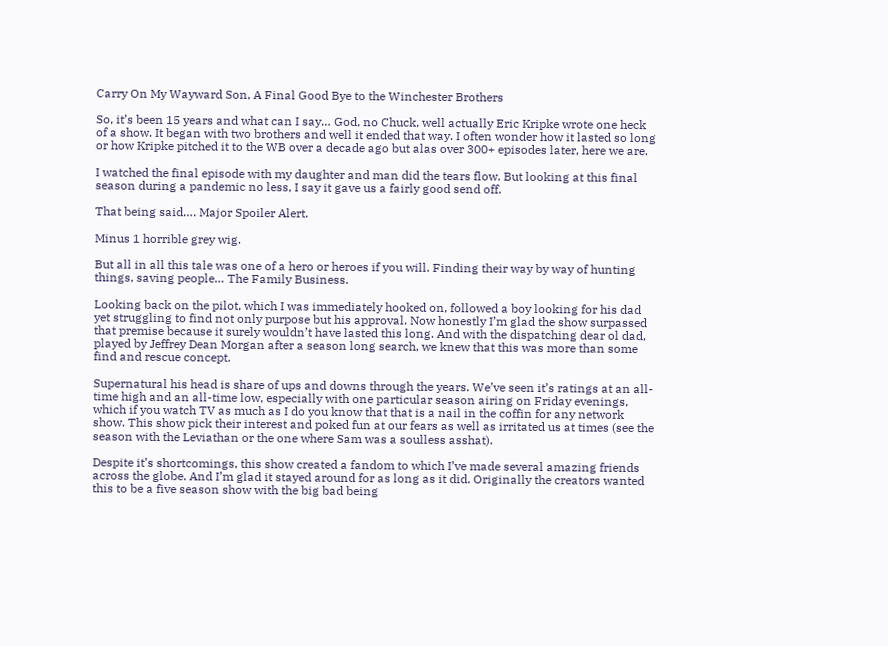Carry On My Wayward Son, A Final Good Bye to the Winchester Brothers

So, it’s been 15 years and what can I say… God, no Chuck, well actually Eric Kripke wrote one heck of a show. It began with two brothers and well it ended that way. I often wonder how it lasted so long or how Kripke pitched it to the WB over a decade ago but alas over 300+ episodes later, here we are.

I watched the final episode with my daughter and man did the tears flow. But looking at this final season during a pandemic no less, I say it gave us a fairly good send off.

That being said…. Major Spoiler Alert.

Minus 1 horrible grey wig.

But all in all this tale was one of a hero or heroes if you will. Finding their way by way of hunting things, saving people… The Family Business.

Looking back on the pilot, which I was immediately hooked on, followed a boy looking for his dad yet struggling to find not only purpose but his approval. Now honestly I’m glad the show surpassed that premise because it surely wouldn’t have lasted this long. And with the dispatching dear ol dad, played by Jeffrey Dean Morgan after a season long search, we knew that this was more than some find and rescue concept.

Supernatural his head is share of ups and downs through the years. We’ve seen it’s ratings at an all-time high and an all-time low, especially with one particular season airing on Friday evenings, which if you watch TV as much as I do you know that that is a nail in the coffin for any network show. This show pick their interest and poked fun at our fears as well as irritated us at times (see the season with the Leviathan or the one where Sam was a soulless asshat).

Despite it’s shortcomings, this show created a fandom to which I’ve made several amazing friends across the globe. And I’m glad it stayed around for as long as it did. Originally the creators wanted this to be a five season show with the big bad being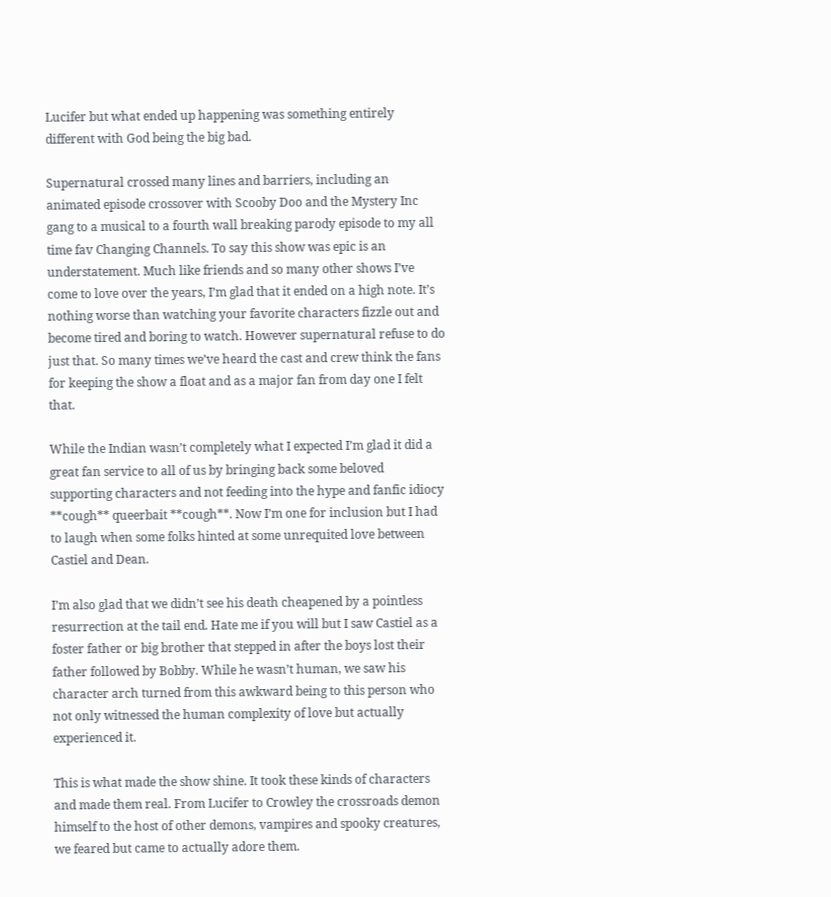Lucifer but what ended up happening was something entirely different with God being the big bad.

Supernatural crossed many lines and barriers, including an animated episode crossover with Scooby Doo and the Mystery Inc gang to a musical to a fourth wall breaking parody episode to my all time fav Changing Channels. To say this show was epic is an understatement. Much like friends and so many other shows I’ve come to love over the years, I’m glad that it ended on a high note. It’s nothing worse than watching your favorite characters fizzle out and become tired and boring to watch. However supernatural refuse to do just that. So many times we’ve heard the cast and crew think the fans for keeping the show a float and as a major fan from day one I felt that.

While the Indian wasn’t completely what I expected I’m glad it did a great fan service to all of us by bringing back some beloved supporting characters and not feeding into the hype and fanfic idiocy **cough** queerbait **cough**. Now I’m one for inclusion but I had to laugh when some folks hinted at some unrequited love between Castiel and Dean.

I’m also glad that we didn’t see his death cheapened by a pointless resurrection at the tail end. Hate me if you will but I saw Castiel as a foster father or big brother that stepped in after the boys lost their father followed by Bobby. While he wasn’t human, we saw his character arch turned from this awkward being to this person who not only witnessed the human complexity of love but actually experienced it.

This is what made the show shine. It took these kinds of characters and made them real. From Lucifer to Crowley the crossroads demon himself to the host of other demons, vampires and spooky creatures, we feared but came to actually adore them.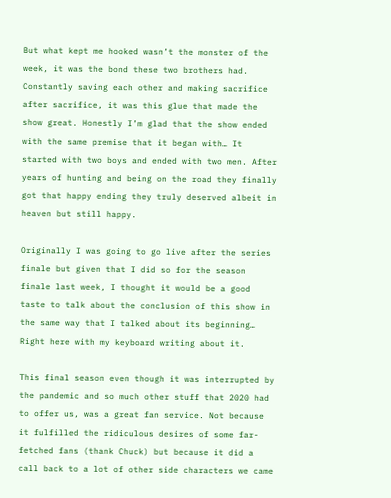But what kept me hooked wasn’t the monster of the week, it was the bond these two brothers had. Constantly saving each other and making sacrifice after sacrifice, it was this glue that made the show great. Honestly I’m glad that the show ended with the same premise that it began with… It started with two boys and ended with two men. After years of hunting and being on the road they finally got that happy ending they truly deserved albeit in heaven but still happy.

Originally I was going to go live after the series finale but given that I did so for the season finale last week, I thought it would be a good taste to talk about the conclusion of this show in the same way that I talked about its beginning… Right here with my keyboard writing about it.

This final season even though it was interrupted by the pandemic and so much other stuff that 2020 had to offer us, was a great fan service. Not because it fulfilled the ridiculous desires of some far-fetched fans (thank Chuck) but because it did a call back to a lot of other side characters we came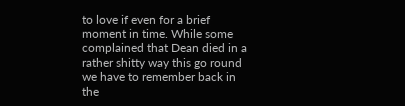to love if even for a brief moment in time. While some complained that Dean died in a rather shitty way this go round we have to remember back in the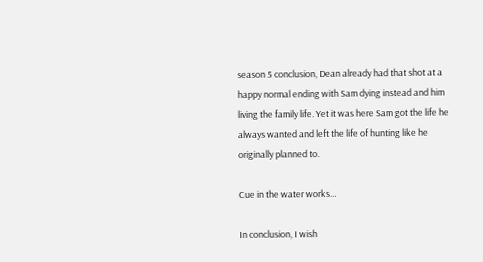season 5 conclusion, Dean already had that shot at a happy normal ending with Sam dying instead and him living the family life. Yet it was here Sam got the life he always wanted and left the life of hunting like he originally planned to.

Cue in the water works…

In conclusion, I wish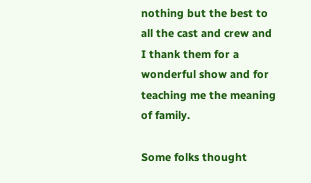nothing but the best to all the cast and crew and I thank them for a wonderful show and for teaching me the meaning of family.

Some folks thought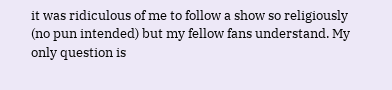it was ridiculous of me to follow a show so religiously (no pun intended) but my fellow fans understand. My only question is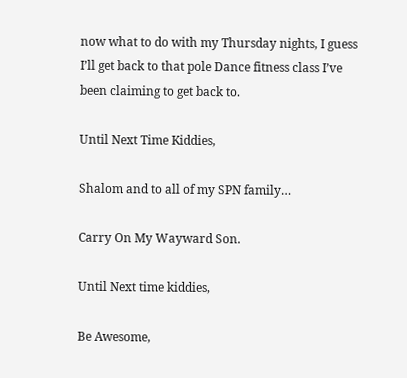now what to do with my Thursday nights, I guess I’ll get back to that pole Dance fitness class I’ve been claiming to get back to.

Until Next Time Kiddies,

Shalom and to all of my SPN family…

Carry On My Wayward Son.

Until Next time kiddies,

Be Awesome,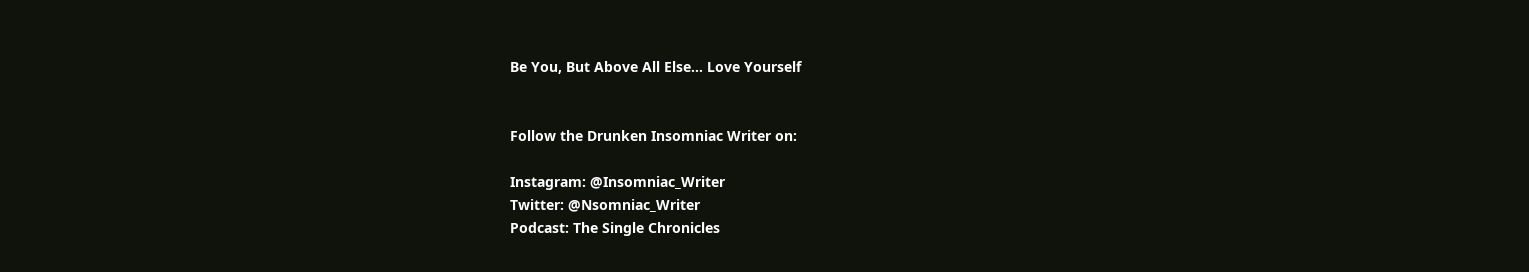Be You, But Above All Else… Love Yourself


Follow the Drunken Insomniac Writer on:

Instagram: @Insomniac_Writer
Twitter: @Nsomniac_Writer
Podcast: The Single Chronicles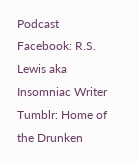Podcast
Facebook: R.S. Lewis aka Insomniac Writer
Tumblr: Home of the Drunken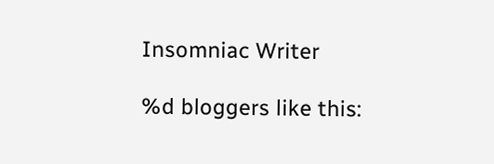Insomniac Writer

%d bloggers like this: